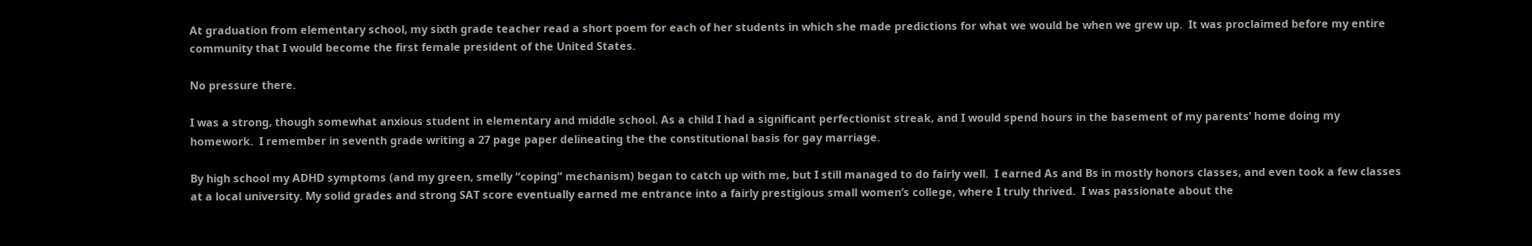At graduation from elementary school, my sixth grade teacher read a short poem for each of her students in which she made predictions for what we would be when we grew up.  It was proclaimed before my entire community that I would become the first female president of the United States.

No pressure there.

I was a strong, though somewhat anxious student in elementary and middle school. As a child I had a significant perfectionist streak, and I would spend hours in the basement of my parents’ home doing my homework.  I remember in seventh grade writing a 27 page paper delineating the the constitutional basis for gay marriage.

By high school my ADHD symptoms (and my green, smelly “coping” mechanism) began to catch up with me, but I still managed to do fairly well.  I earned As and Bs in mostly honors classes, and even took a few classes at a local university. My solid grades and strong SAT score eventually earned me entrance into a fairly prestigious small women’s college, where I truly thrived.  I was passionate about the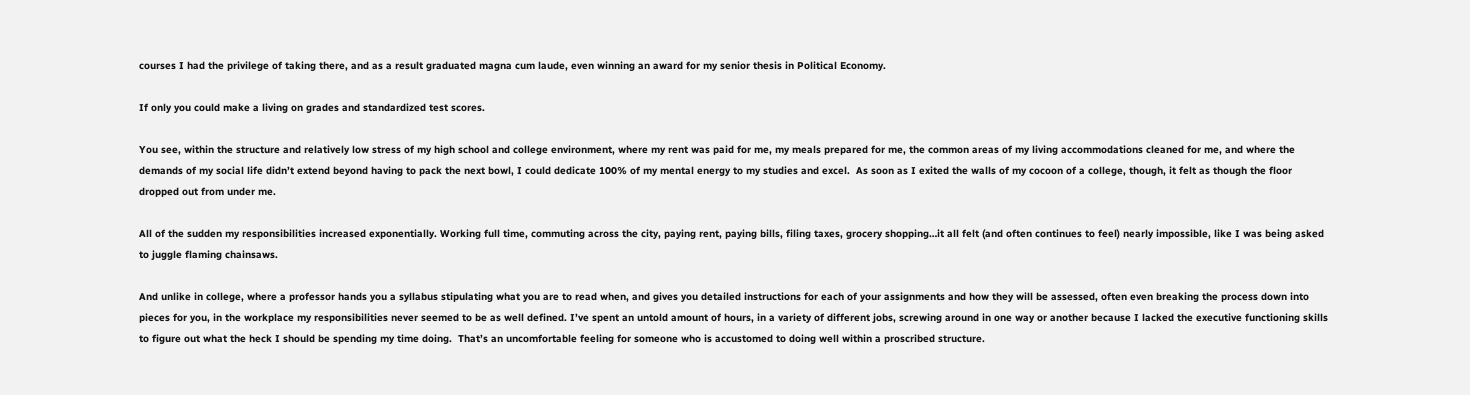courses I had the privilege of taking there, and as a result graduated magna cum laude, even winning an award for my senior thesis in Political Economy.

If only you could make a living on grades and standardized test scores.

You see, within the structure and relatively low stress of my high school and college environment, where my rent was paid for me, my meals prepared for me, the common areas of my living accommodations cleaned for me, and where the demands of my social life didn’t extend beyond having to pack the next bowl, I could dedicate 100% of my mental energy to my studies and excel.  As soon as I exited the walls of my cocoon of a college, though, it felt as though the floor dropped out from under me.

All of the sudden my responsibilities increased exponentially. Working full time, commuting across the city, paying rent, paying bills, filing taxes, grocery shopping…it all felt (and often continues to feel) nearly impossible, like I was being asked to juggle flaming chainsaws.

And unlike in college, where a professor hands you a syllabus stipulating what you are to read when, and gives you detailed instructions for each of your assignments and how they will be assessed, often even breaking the process down into pieces for you, in the workplace my responsibilities never seemed to be as well defined. I’ve spent an untold amount of hours, in a variety of different jobs, screwing around in one way or another because I lacked the executive functioning skills to figure out what the heck I should be spending my time doing.  That’s an uncomfortable feeling for someone who is accustomed to doing well within a proscribed structure.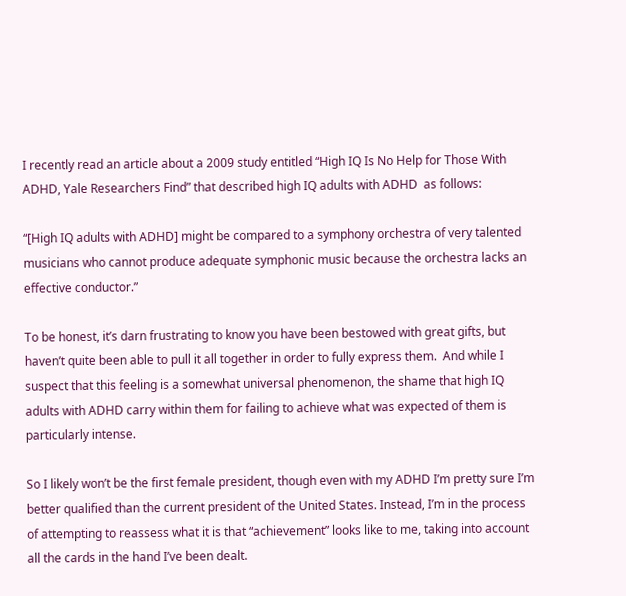I recently read an article about a 2009 study entitled “High IQ Is No Help for Those With ADHD, Yale Researchers Find” that described high IQ adults with ADHD  as follows:

“[High IQ adults with ADHD] might be compared to a symphony orchestra of very talented musicians who cannot produce adequate symphonic music because the orchestra lacks an effective conductor.”

To be honest, it’s darn frustrating to know you have been bestowed with great gifts, but haven’t quite been able to pull it all together in order to fully express them.  And while I suspect that this feeling is a somewhat universal phenomenon, the shame that high IQ adults with ADHD carry within them for failing to achieve what was expected of them is particularly intense.

So I likely won’t be the first female president, though even with my ADHD I’m pretty sure I’m better qualified than the current president of the United States. Instead, I’m in the process of attempting to reassess what it is that “achievement” looks like to me, taking into account all the cards in the hand I’ve been dealt.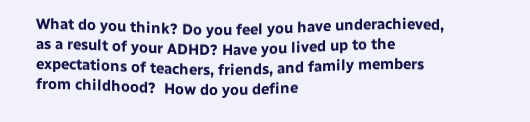What do you think? Do you feel you have underachieved, as a result of your ADHD? Have you lived up to the expectations of teachers, friends, and family members from childhood?  How do you define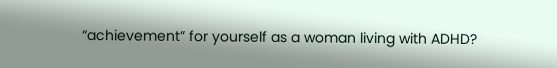“achievement” for yourself as a woman living with ADHD?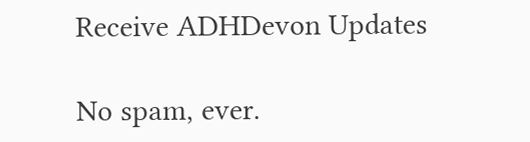Receive ADHDevon Updates

No spam, ever.